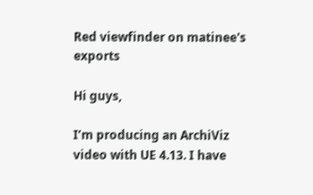Red viewfinder on matinee's exports

Hi guys,

I’m producing an ArchiViz video with UE 4.13. I have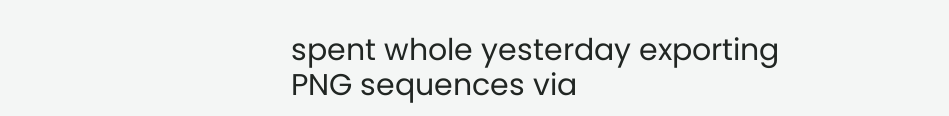spent whole yesterday exporting PNG sequences via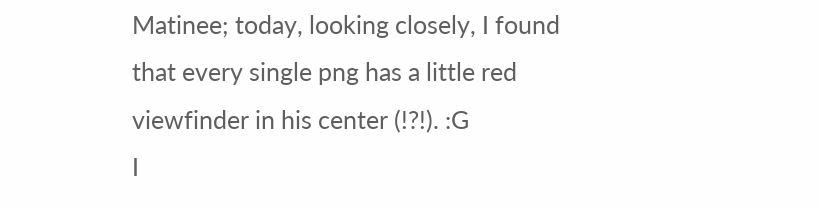Matinee; today, looking closely, I found that every single png has a little red viewfinder in his center (!?!). :G
I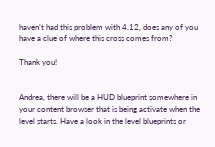haven’t had this problem with 4.12, does any of you have a clue of where this cross comes from?

Thank you!


Andrea, there will be a HUD blueprint somewhere in your content browser that is being activate when the level starts. Have a look in the level blueprints or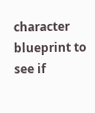character blueprint to see if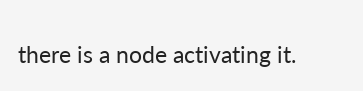there is a node activating it.